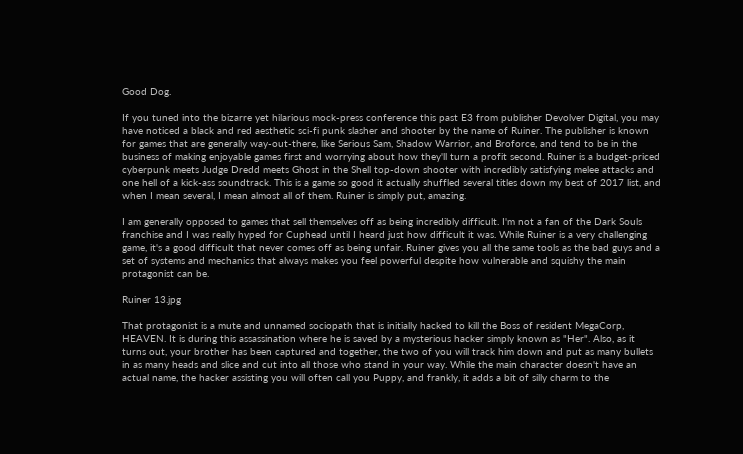Good Dog.

If you tuned into the bizarre yet hilarious mock-press conference this past E3 from publisher Devolver Digital, you may have noticed a black and red aesthetic sci-fi punk slasher and shooter by the name of Ruiner. The publisher is known for games that are generally way-out-there, like Serious Sam, Shadow Warrior, and Broforce, and tend to be in the business of making enjoyable games first and worrying about how they'll turn a profit second. Ruiner is a budget-priced cyberpunk meets Judge Dredd meets Ghost in the Shell top-down shooter with incredibly satisfying melee attacks and one hell of a kick-ass soundtrack. This is a game so good it actually shuffled several titles down my best of 2017 list, and when I mean several, I mean almost all of them. Ruiner is simply put, amazing.

I am generally opposed to games that sell themselves off as being incredibly difficult. I'm not a fan of the Dark Souls franchise and I was really hyped for Cuphead until I heard just how difficult it was. While Ruiner is a very challenging game, it's a good difficult that never comes off as being unfair. Ruiner gives you all the same tools as the bad guys and a set of systems and mechanics that always makes you feel powerful despite how vulnerable and squishy the main protagonist can be.

Ruiner 13.jpg

That protagonist is a mute and unnamed sociopath that is initially hacked to kill the Boss of resident MegaCorp, HEAVEN. It is during this assassination where he is saved by a mysterious hacker simply known as "Her". Also, as it turns out, your brother has been captured and together, the two of you will track him down and put as many bullets in as many heads and slice and cut into all those who stand in your way. While the main character doesn't have an actual name, the hacker assisting you will often call you Puppy, and frankly, it adds a bit of silly charm to the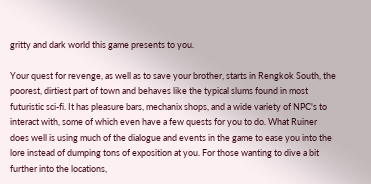gritty and dark world this game presents to you.

Your quest for revenge, as well as to save your brother, starts in Rengkok South, the poorest, dirtiest part of town and behaves like the typical slums found in most futuristic sci-fi. It has pleasure bars, mechanix shops, and a wide variety of NPC's to interact with, some of which even have a few quests for you to do. What Ruiner does well is using much of the dialogue and events in the game to ease you into the lore instead of dumping tons of exposition at you. For those wanting to dive a bit further into the locations,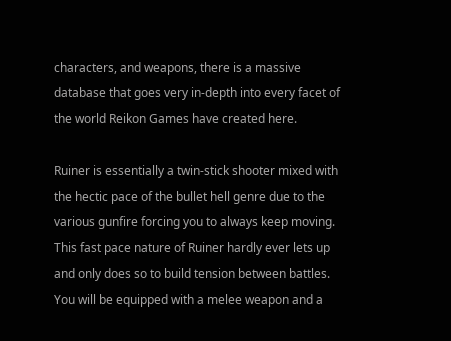characters, and weapons, there is a massive database that goes very in-depth into every facet of the world Reikon Games have created here.

Ruiner is essentially a twin-stick shooter mixed with the hectic pace of the bullet hell genre due to the various gunfire forcing you to always keep moving. This fast pace nature of Ruiner hardly ever lets up and only does so to build tension between battles. You will be equipped with a melee weapon and a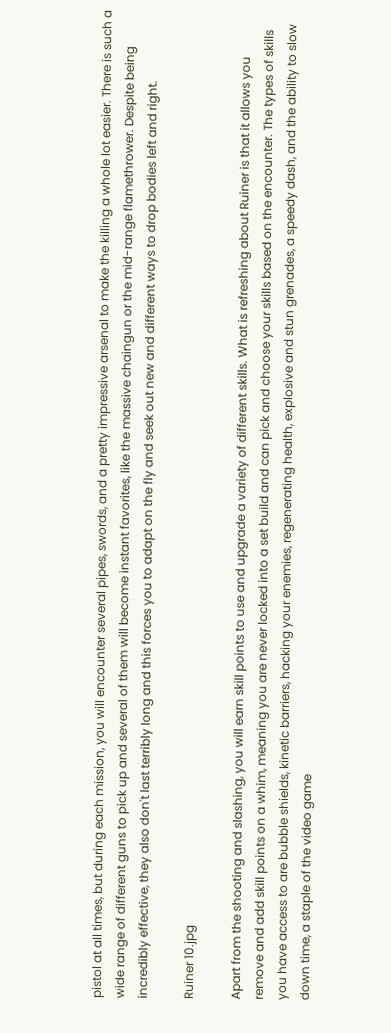pistol at all times, but during each mission, you will encounter several pipes, swords, and a pretty impressive arsenal to make the killing a whole lot easier. There is such a wide range of different guns to pick up and several of them will become instant favorites, like the massive chaingun or the mid-range flamethrower. Despite being incredibly effective, they also don't last terribly long and this forces you to adapt on the fly and seek out new and different ways to drop bodies left and right.

Ruiner 10.jpg

Apart from the shooting and slashing, you will earn skill points to use and upgrade a variety of different skills. What is refreshing about Ruiner is that it allows you remove and add skill points on a whim, meaning you are never locked into a set build and can pick and choose your skills based on the encounter. The types of skills you have access to are bubble shields, kinetic barriers, hacking your enemies, regenerating health, explosive and stun grenades, a speedy dash, and the ability to slow down time, a staple of the video game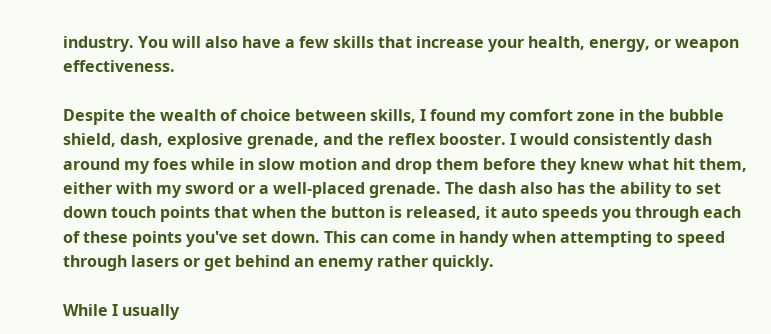industry. You will also have a few skills that increase your health, energy, or weapon effectiveness.

Despite the wealth of choice between skills, I found my comfort zone in the bubble shield, dash, explosive grenade, and the reflex booster. I would consistently dash around my foes while in slow motion and drop them before they knew what hit them, either with my sword or a well-placed grenade. The dash also has the ability to set down touch points that when the button is released, it auto speeds you through each of these points you've set down. This can come in handy when attempting to speed through lasers or get behind an enemy rather quickly.

While I usually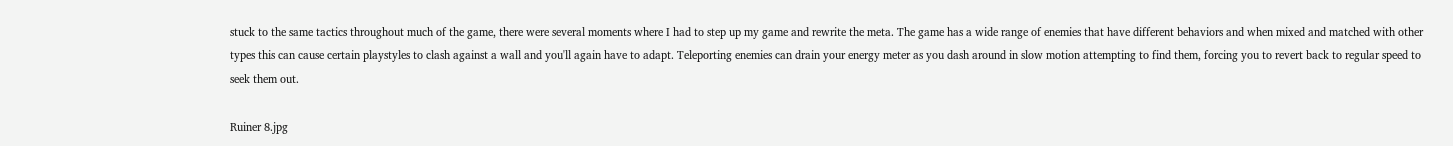stuck to the same tactics throughout much of the game, there were several moments where I had to step up my game and rewrite the meta. The game has a wide range of enemies that have different behaviors and when mixed and matched with other types this can cause certain playstyles to clash against a wall and you'll again have to adapt. Teleporting enemies can drain your energy meter as you dash around in slow motion attempting to find them, forcing you to revert back to regular speed to seek them out.

Ruiner 8.jpg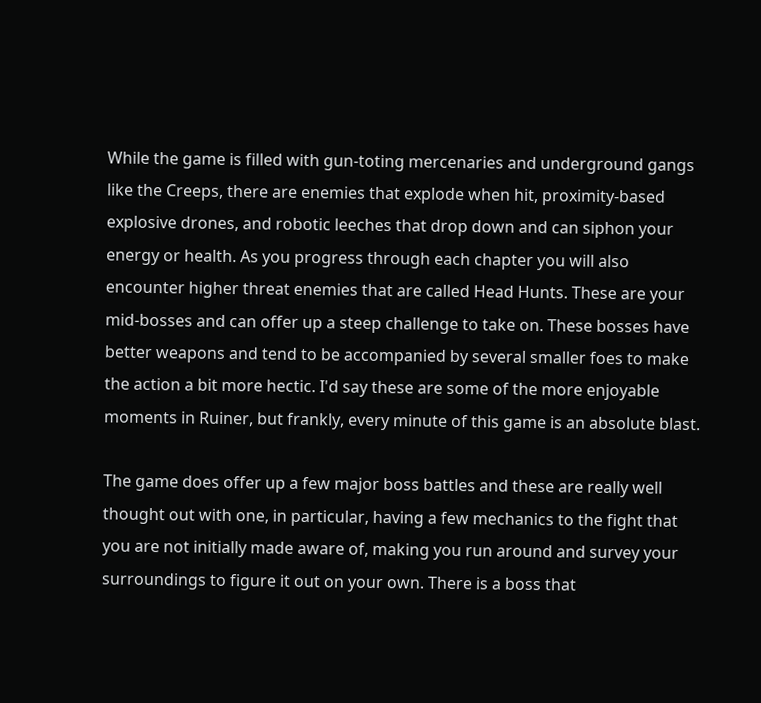While the game is filled with gun-toting mercenaries and underground gangs like the Creeps, there are enemies that explode when hit, proximity-based explosive drones, and robotic leeches that drop down and can siphon your energy or health. As you progress through each chapter you will also encounter higher threat enemies that are called Head Hunts. These are your mid-bosses and can offer up a steep challenge to take on. These bosses have better weapons and tend to be accompanied by several smaller foes to make the action a bit more hectic. I'd say these are some of the more enjoyable moments in Ruiner, but frankly, every minute of this game is an absolute blast.

The game does offer up a few major boss battles and these are really well thought out with one, in particular, having a few mechanics to the fight that you are not initially made aware of, making you run around and survey your surroundings to figure it out on your own. There is a boss that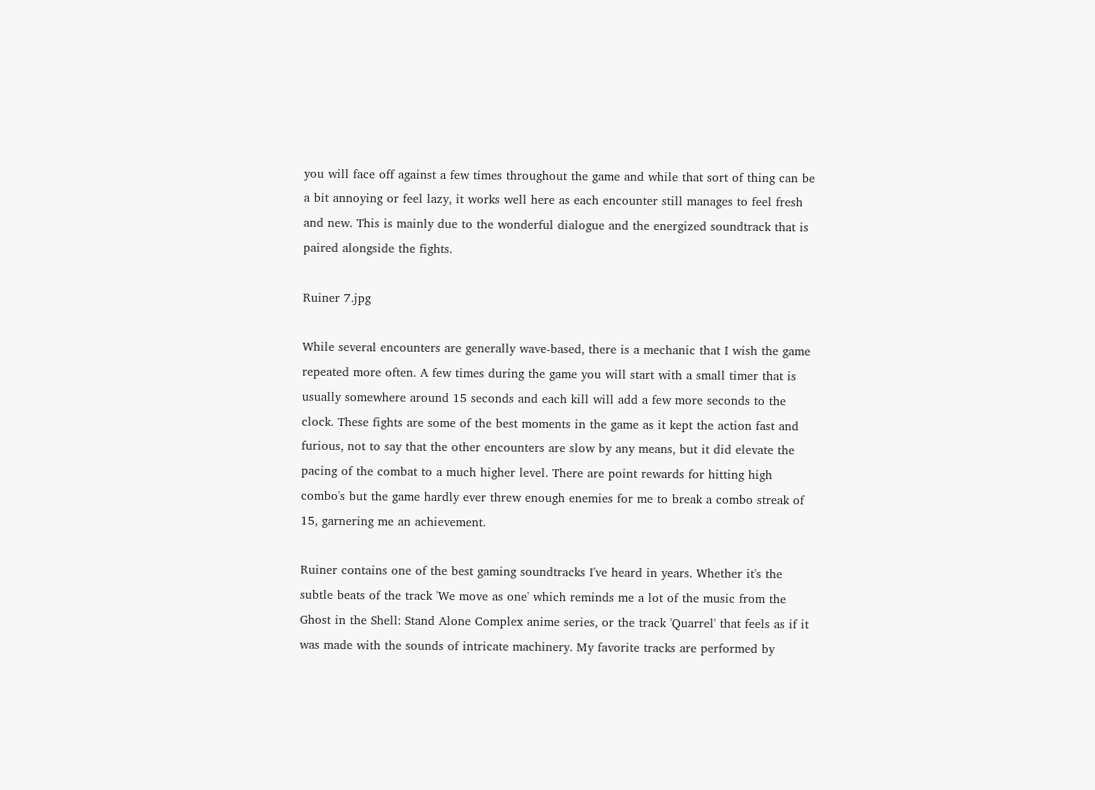you will face off against a few times throughout the game and while that sort of thing can be a bit annoying or feel lazy, it works well here as each encounter still manages to feel fresh and new. This is mainly due to the wonderful dialogue and the energized soundtrack that is paired alongside the fights.

Ruiner 7.jpg

While several encounters are generally wave-based, there is a mechanic that I wish the game repeated more often. A few times during the game you will start with a small timer that is usually somewhere around 15 seconds and each kill will add a few more seconds to the clock. These fights are some of the best moments in the game as it kept the action fast and furious, not to say that the other encounters are slow by any means, but it did elevate the pacing of the combat to a much higher level. There are point rewards for hitting high combo's but the game hardly ever threw enough enemies for me to break a combo streak of 15, garnering me an achievement.

Ruiner contains one of the best gaming soundtracks I've heard in years. Whether it's the subtle beats of the track 'We move as one' which reminds me a lot of the music from the Ghost in the Shell: Stand Alone Complex anime series, or the track 'Quarrel' that feels as if it was made with the sounds of intricate machinery. My favorite tracks are performed by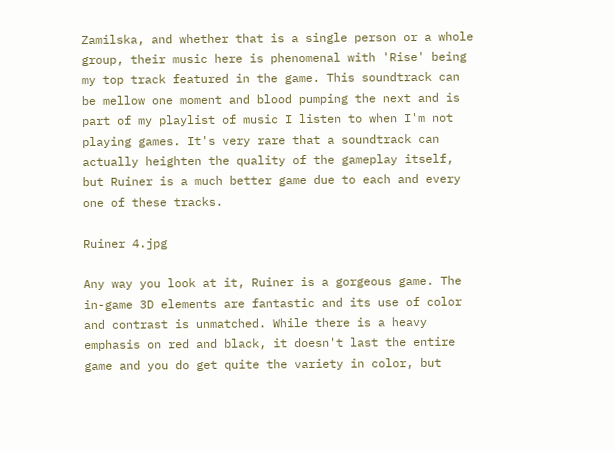Zamilska, and whether that is a single person or a whole group, their music here is phenomenal with 'Rise' being my top track featured in the game. This soundtrack can be mellow one moment and blood pumping the next and is part of my playlist of music I listen to when I'm not playing games. It's very rare that a soundtrack can actually heighten the quality of the gameplay itself, but Ruiner is a much better game due to each and every one of these tracks.

Ruiner 4.jpg

Any way you look at it, Ruiner is a gorgeous game. The in-game 3D elements are fantastic and its use of color and contrast is unmatched. While there is a heavy emphasis on red and black, it doesn't last the entire game and you do get quite the variety in color, but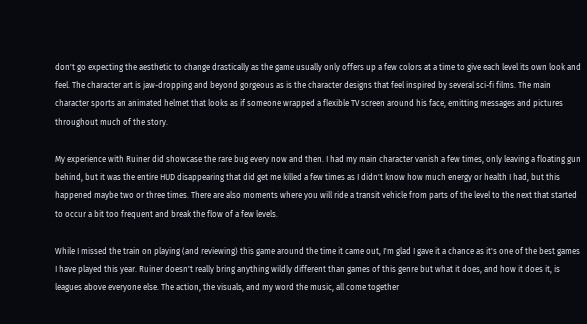don't go expecting the aesthetic to change drastically as the game usually only offers up a few colors at a time to give each level its own look and feel. The character art is jaw-dropping and beyond gorgeous as is the character designs that feel inspired by several sci-fi films. The main character sports an animated helmet that looks as if someone wrapped a flexible TV screen around his face, emitting messages and pictures throughout much of the story.

My experience with Ruiner did showcase the rare bug every now and then. I had my main character vanish a few times, only leaving a floating gun behind, but it was the entire HUD disappearing that did get me killed a few times as I didn't know how much energy or health I had, but this happened maybe two or three times. There are also moments where you will ride a transit vehicle from parts of the level to the next that started to occur a bit too frequent and break the flow of a few levels.

While I missed the train on playing (and reviewing) this game around the time it came out, I'm glad I gave it a chance as it's one of the best games I have played this year. Ruiner doesn't really bring anything wildly different than games of this genre but what it does, and how it does it, is leagues above everyone else. The action, the visuals, and my word the music, all come together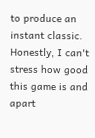to produce an instant classic. Honestly, I can't stress how good this game is and apart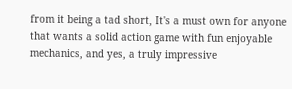from it being a tad short, It's a must own for anyone that wants a solid action game with fun enjoyable mechanics, and yes, a truly impressive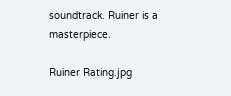soundtrack. Ruiner is a masterpiece.

Ruiner Rating.jpg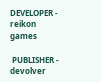DEVELOPER - reikon games

 PUBLISHER - devolver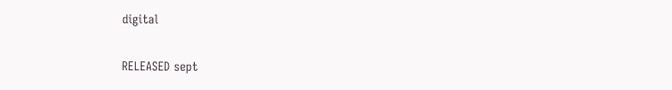digital

RELEASED sept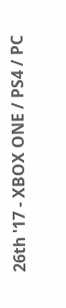26th '17 - XBOX ONE / PS4 / PC